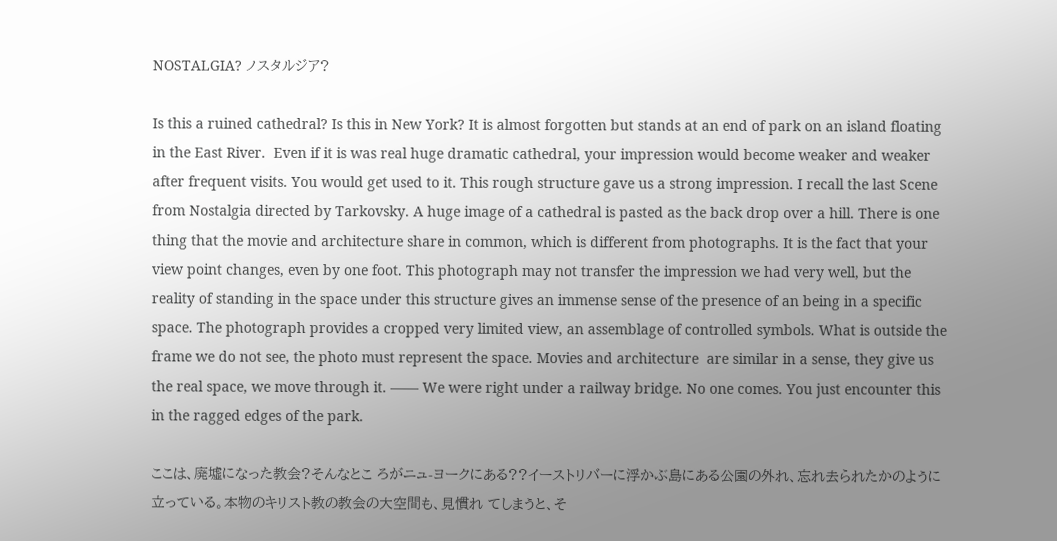NOSTALGIA? ノスタルジア?

Is this a ruined cathedral? Is this in New York? It is almost forgotten but stands at an end of park on an island floating in the East River.  Even if it is was real huge dramatic cathedral, your impression would become weaker and weaker after frequent visits. You would get used to it. This rough structure gave us a strong impression. I recall the last Scene from Nostalgia directed by Tarkovsky. A huge image of a cathedral is pasted as the back drop over a hill. There is one thing that the movie and architecture share in common, which is different from photographs. It is the fact that your view point changes, even by one foot. This photograph may not transfer the impression we had very well, but the reality of standing in the space under this structure gives an immense sense of the presence of an being in a specific space. The photograph provides a cropped very limited view, an assemblage of controlled symbols. What is outside the frame we do not see, the photo must represent the space. Movies and architecture  are similar in a sense, they give us the real space, we move through it. —— We were right under a railway bridge. No one comes. You just encounter this in the ragged edges of the park.

ここは、廃墟になった教会?そんなとこ ろがニュ-ヨークにある??イーストリバーに浮かぶ島にある公園の外れ、忘れ去られたかのように立っている。本物のキリスト教の教会の大空間も、見慣れ てしまうと、そ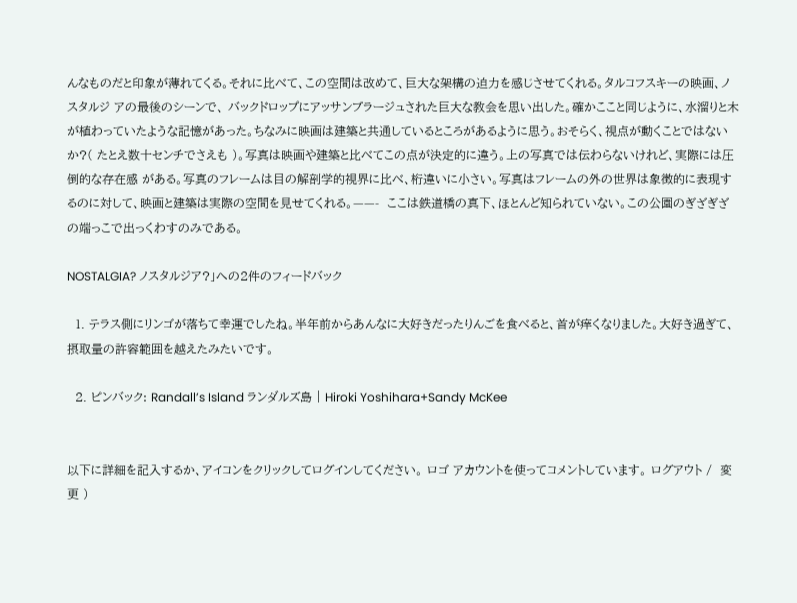んなものだと印象が薄れてくる。それに比べて、この空間は改めて、巨大な架構の迫力を感じさせてくれる。タルコフスキーの映画、ノスタルジ アの最後のシーンで、 バックドロップにアッサンブラージュされた巨大な教会を思い出した。確かここと同じように、水溜りと木が植わっていたような記憶があった。ちなみに映画は建築と共通しているところがあるように思う。おそらく、視点が動くことではないか?( たとえ数十センチでさえも )。写真は映画や建築と比べてこの点が決定的に違う。上の写真では伝わらないけれど、実際には圧倒的な存在感 がある。写真のフレームは目の解剖学的視界に比べ、桁違いに小さい。写真はフレームの外の世界は象徴的に表現するのに対して、映画と建築は実際の空間を見せてくれる。——-  ここは鉄道橋の真下、ほとんど知られていない。この公園のぎざぎざの端っこで出っくわすのみである。

NOSTALGIA? ノスタルジア?」への2件のフィードバック

  1. テラス側にリンゴが落ちて幸運でしたね。半年前からあんなに大好きだったりんごを食べると、首が痒くなりました。大好き過ぎて、摂取量の許容範囲を越えたみたいです。

  2. ピンバック: Randall’s Island ランダルズ島 | Hiroki Yoshihara+Sandy McKee


以下に詳細を記入するか、アイコンをクリックしてログインしてください。 ロゴ アカウントを使ってコメントしています。 ログアウト /  変更 )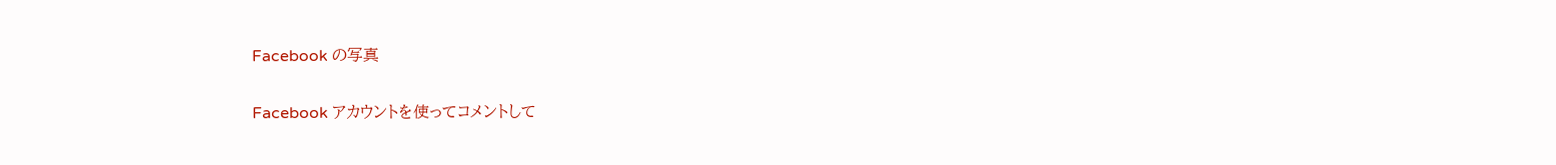Facebook の写真

Facebook アカウントを使ってコメントして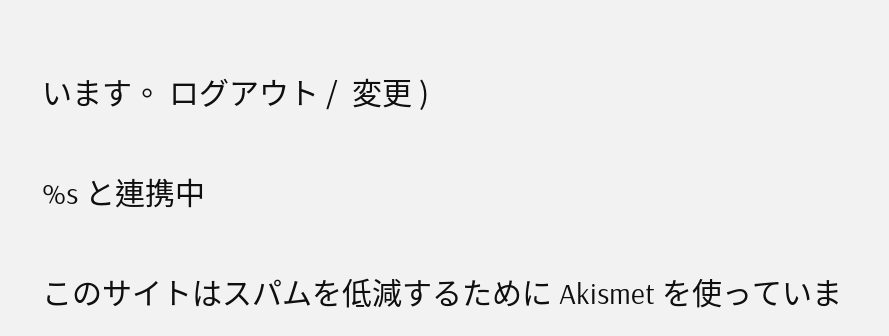います。 ログアウト /  変更 )

%s と連携中

このサイトはスパムを低減するために Akismet を使っていま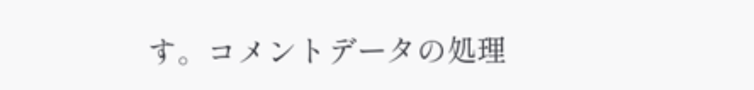す。コメントデータの処理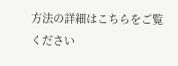方法の詳細はこちらをご覧ください